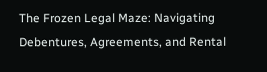The Frozen Legal Maze: Navigating Debentures, Agreements, and Rental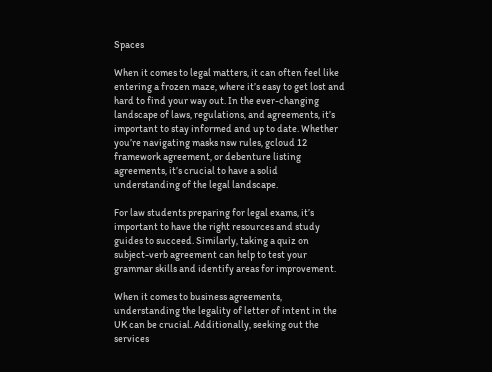Spaces

When it comes to legal matters, it can often feel like entering a frozen maze, where it’s easy to get lost and hard to find your way out. In the ever-changing landscape of laws, regulations, and agreements, it’s important to stay informed and up to date. Whether you’re navigating masks nsw rules, gcloud 12 framework agreement, or debenture listing agreements, it’s crucial to have a solid understanding of the legal landscape.

For law students preparing for legal exams, it’s important to have the right resources and study guides to succeed. Similarly, taking a quiz on subject-verb agreement can help to test your grammar skills and identify areas for improvement.

When it comes to business agreements, understanding the legality of letter of intent in the UK can be crucial. Additionally, seeking out the services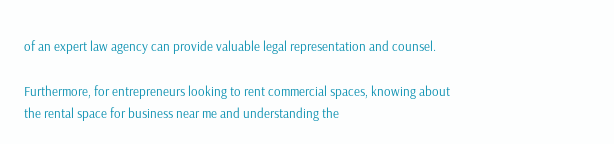of an expert law agency can provide valuable legal representation and counsel.

Furthermore, for entrepreneurs looking to rent commercial spaces, knowing about the rental space for business near me and understanding the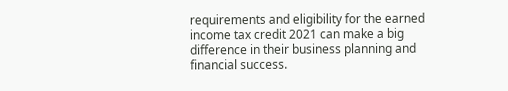requirements and eligibility for the earned income tax credit 2021 can make a big difference in their business planning and financial success.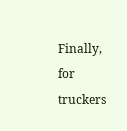Finally, for truckers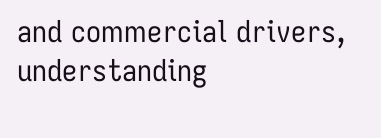and commercial drivers, understanding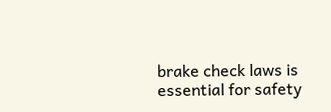brake check laws is essential for safety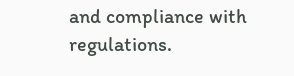and compliance with regulations.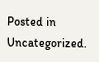Posted in Uncategorized.